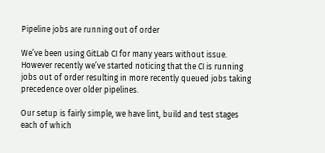Pipeline jobs are running out of order

We’ve been using GitLab CI for many years without issue.
However recently we’ve started noticing that the CI is running jobs out of order resulting in more recently queued jobs taking precedence over older pipelines.

Our setup is fairly simple, we have lint, build and test stages each of which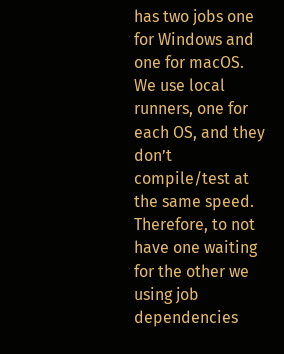has two jobs one for Windows and one for macOS.
We use local runners, one for each OS, and they don’t compile/test at the same speed. Therefore, to not have one waiting for the other we using job dependencies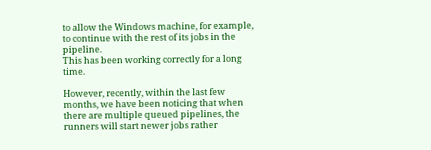to allow the Windows machine, for example, to continue with the rest of its jobs in the pipeline.
This has been working correctly for a long time.

However, recently, within the last few months, we have been noticing that when there are multiple queued pipelines, the runners will start newer jobs rather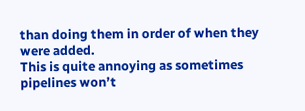than doing them in order of when they were added.
This is quite annoying as sometimes pipelines won’t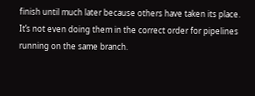finish until much later because others have taken its place.
It’s not even doing them in the correct order for pipelines running on the same branch.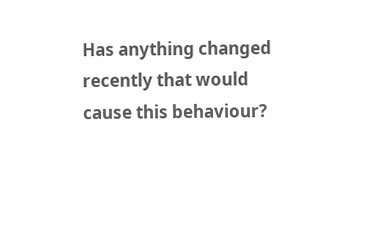Has anything changed recently that would cause this behaviour?